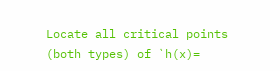Locate all critical points (both types) of `h(x)=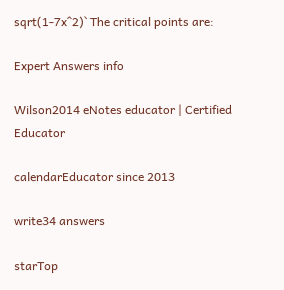sqrt(1-7x^2)` The critical points are:

Expert Answers info

Wilson2014 eNotes educator | Certified Educator

calendarEducator since 2013

write34 answers

starTop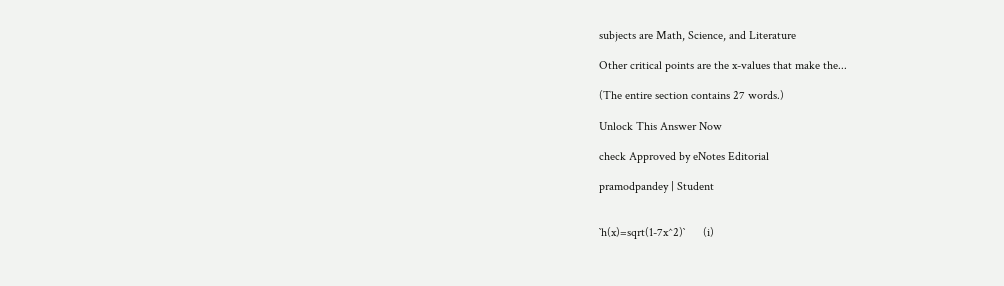subjects are Math, Science, and Literature

Other critical points are the x-values that make the...

(The entire section contains 27 words.)

Unlock This Answer Now

check Approved by eNotes Editorial

pramodpandey | Student


`h(x)=sqrt(1-7x^2)`      (i)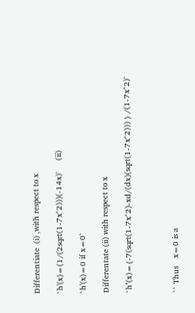Differentiate  (i) ,with respect to x

`h'(x)=(1/(2sqrt(1-7x^2)))(-14x)`     (ii)

`h'(x)=0 if x=0`

Differentate (ii) with respect to x

`h''(x)={-7(sqrt(1-7x^2)-xd/(dx)(sqrt(1-7x^2))) } /(1-7x^2)`



`` Thus    x=0 is a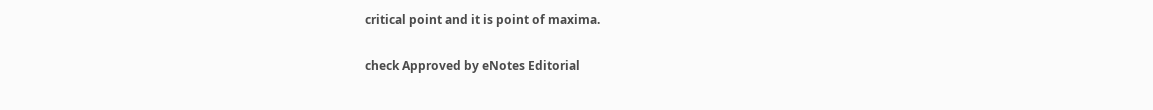critical point and it is point of maxima.

check Approved by eNotes Editorial